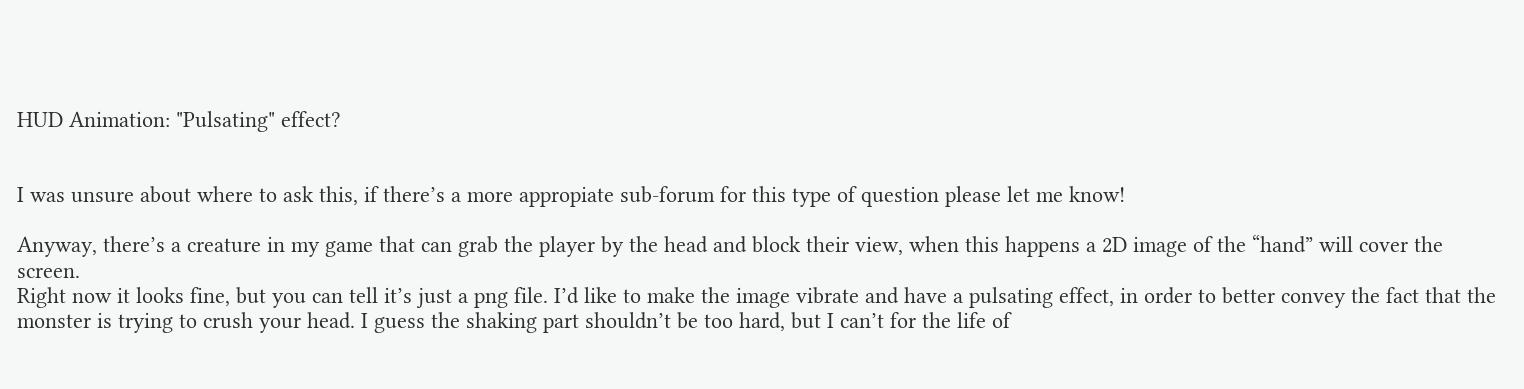HUD Animation: "Pulsating" effect?


I was unsure about where to ask this, if there’s a more appropiate sub-forum for this type of question please let me know!

Anyway, there’s a creature in my game that can grab the player by the head and block their view, when this happens a 2D image of the “hand” will cover the screen.
Right now it looks fine, but you can tell it’s just a png file. I’d like to make the image vibrate and have a pulsating effect, in order to better convey the fact that the monster is trying to crush your head. I guess the shaking part shouldn’t be too hard, but I can’t for the life of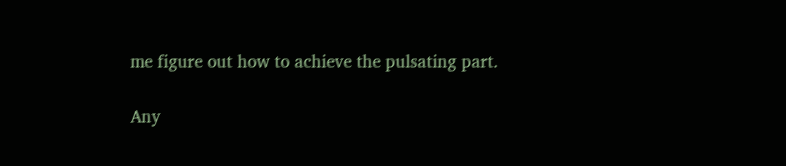me figure out how to achieve the pulsating part.

Any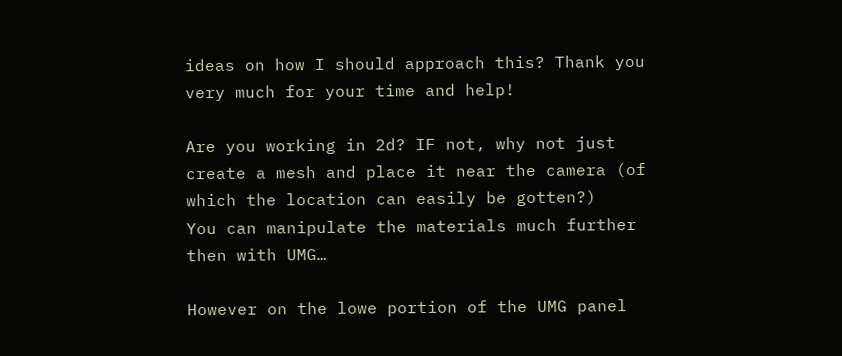ideas on how I should approach this? Thank you very much for your time and help!

Are you working in 2d? IF not, why not just create a mesh and place it near the camera (of which the location can easily be gotten?)
You can manipulate the materials much further then with UMG…

However on the lowe portion of the UMG panel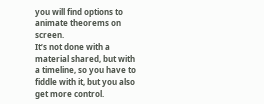you will find options to animate theorems on screen.
It’s not done with a material shared, but with a timeline, so you have to fiddle with it, but you also get more control.